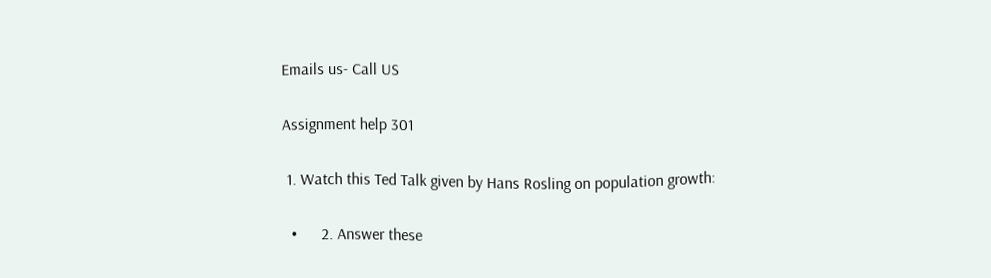Emails us- Call US

Assignment help 301

 1. Watch this Ted Talk given by Hans Rosling on population growth:

  •      2. Answer these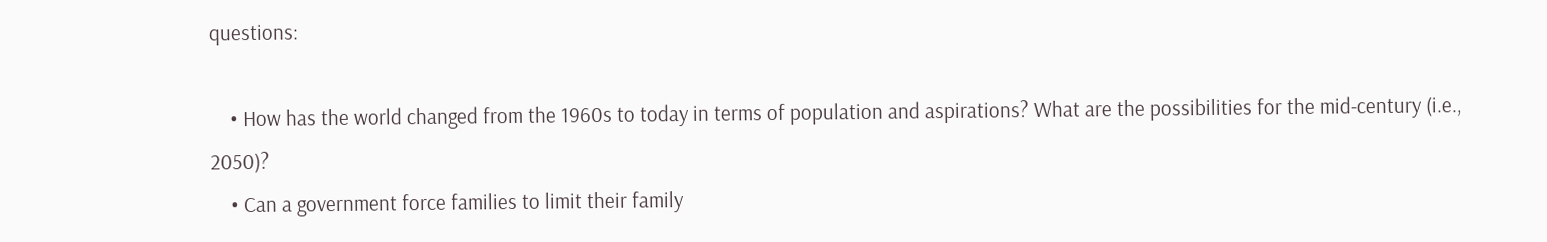questions:

    • How has the world changed from the 1960s to today in terms of population and aspirations? What are the possibilities for the mid-century (i.e., 2050)?
    • Can a government force families to limit their family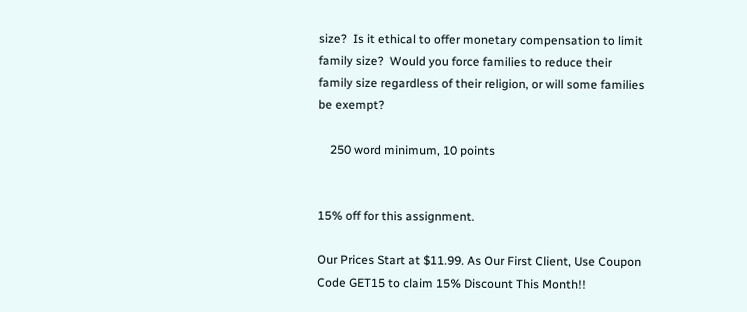size?  Is it ethical to offer monetary compensation to limit family size?  Would you force families to reduce their family size regardless of their religion, or will some families be exempt?

    250 word minimum, 10 points


15% off for this assignment.

Our Prices Start at $11.99. As Our First Client, Use Coupon Code GET15 to claim 15% Discount This Month!!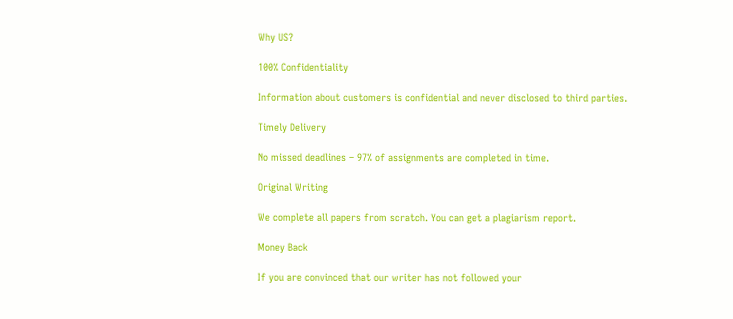Why US?

100% Confidentiality

Information about customers is confidential and never disclosed to third parties.

Timely Delivery

No missed deadlines – 97% of assignments are completed in time.

Original Writing

We complete all papers from scratch. You can get a plagiarism report.

Money Back

If you are convinced that our writer has not followed your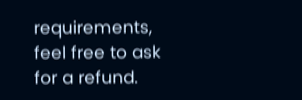requirements, feel free to ask for a refund.